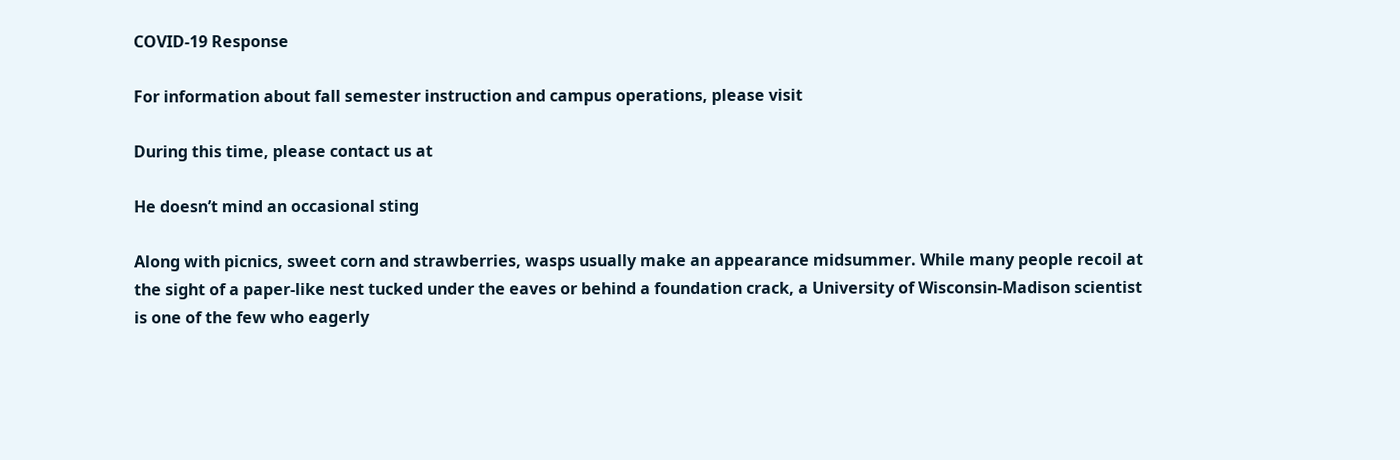COVID-19 Response

For information about fall semester instruction and campus operations, please visit

During this time, please contact us at

He doesn’t mind an occasional sting

Along with picnics, sweet corn and strawberries, wasps usually make an appearance midsummer. While many people recoil at the sight of a paper-like nest tucked under the eaves or behind a foundation crack, a University of Wisconsin-Madison scientist is one of the few who eagerly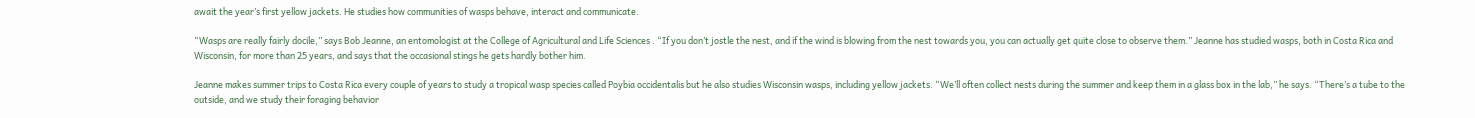await the year’s first yellow jackets. He studies how communities of wasps behave, interact and communicate.

“Wasps are really fairly docile,” says Bob Jeanne, an entomologist at the College of Agricultural and Life Sciences . “If you don’t jostle the nest, and if the wind is blowing from the nest towards you, you can actually get quite close to observe them.” Jeanne has studied wasps, both in Costa Rica and Wisconsin, for more than 25 years, and says that the occasional stings he gets hardly bother him.

Jeanne makes summer trips to Costa Rica every couple of years to study a tropical wasp species called Poybia occidentalis but he also studies Wisconsin wasps, including yellow jackets. “We’ll often collect nests during the summer and keep them in a glass box in the lab,” he says. “There’s a tube to the outside, and we study their foraging behavior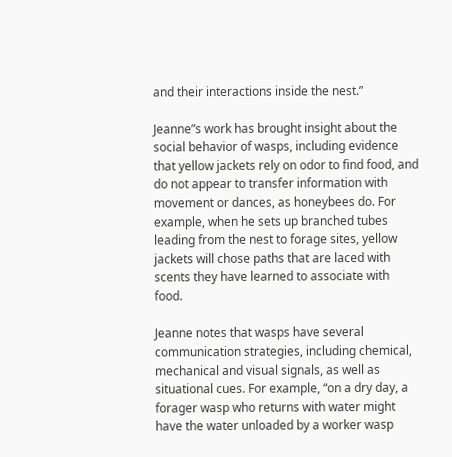and their interactions inside the nest.”

Jeanne”s work has brought insight about the social behavior of wasps, including evidence that yellow jackets rely on odor to find food, and do not appear to transfer information with movement or dances, as honeybees do. For example, when he sets up branched tubes leading from the nest to forage sites, yellow jackets will chose paths that are laced with scents they have learned to associate with food.

Jeanne notes that wasps have several communication strategies, including chemical, mechanical and visual signals, as well as situational cues. For example, “on a dry day, a forager wasp who returns with water might have the water unloaded by a worker wasp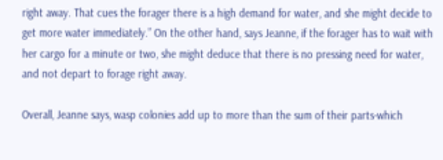right away. That cues the forager there is a high demand for water, and she might decide to get more water immediately.” On the other hand, says Jeanne, if the forager has to wait with her cargo for a minute or two, she might deduce that there is no pressing need for water, and not depart to forage right away.

Overall, Jeanne says, wasp colonies add up to more than the sum of their parts-which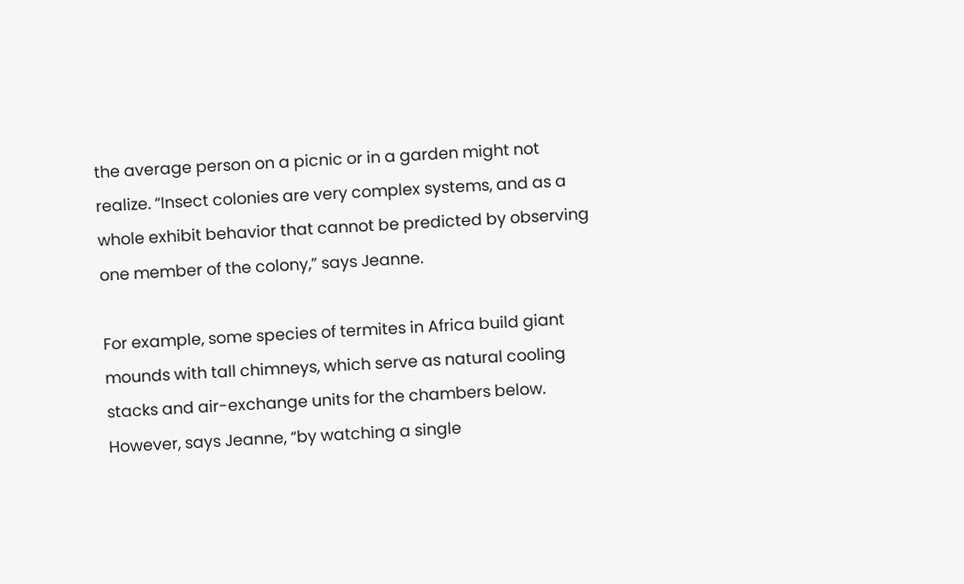the average person on a picnic or in a garden might not realize. “Insect colonies are very complex systems, and as a whole exhibit behavior that cannot be predicted by observing one member of the colony,” says Jeanne.

For example, some species of termites in Africa build giant mounds with tall chimneys, which serve as natural cooling stacks and air-exchange units for the chambers below. However, says Jeanne, “by watching a single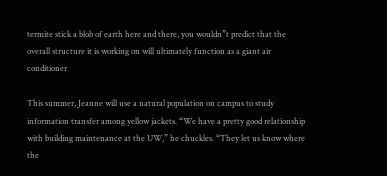termite stick a blob of earth here and there, you wouldn”t predict that the overall structure it is working on will ultimately function as a giant air conditioner

This summer, Jeanne will use a natural population on campus to study information transfer among yellow jackets. “We have a pretty good relationship with building maintenance at the UW,” he chuckles. “They let us know where the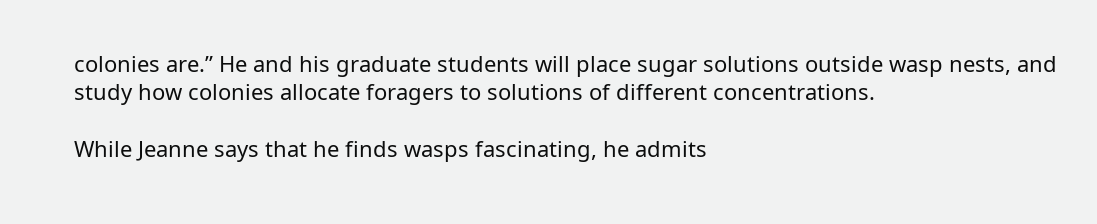colonies are.” He and his graduate students will place sugar solutions outside wasp nests, and study how colonies allocate foragers to solutions of different concentrations.

While Jeanne says that he finds wasps fascinating, he admits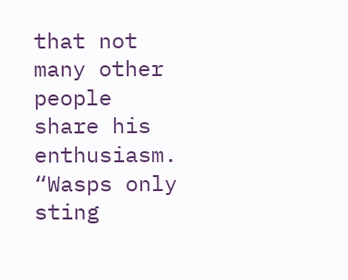that not many other people share his enthusiasm. “Wasps only sting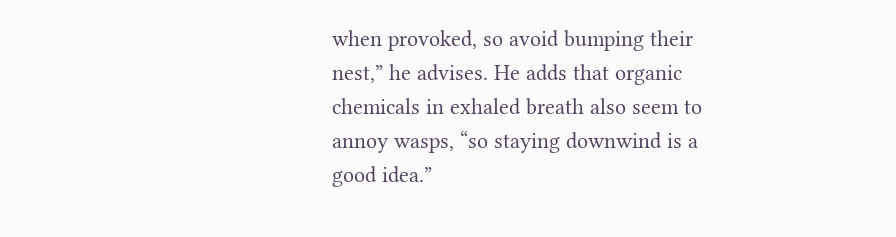when provoked, so avoid bumping their nest,” he advises. He adds that organic chemicals in exhaled breath also seem to annoy wasps, “so staying downwind is a good idea.”